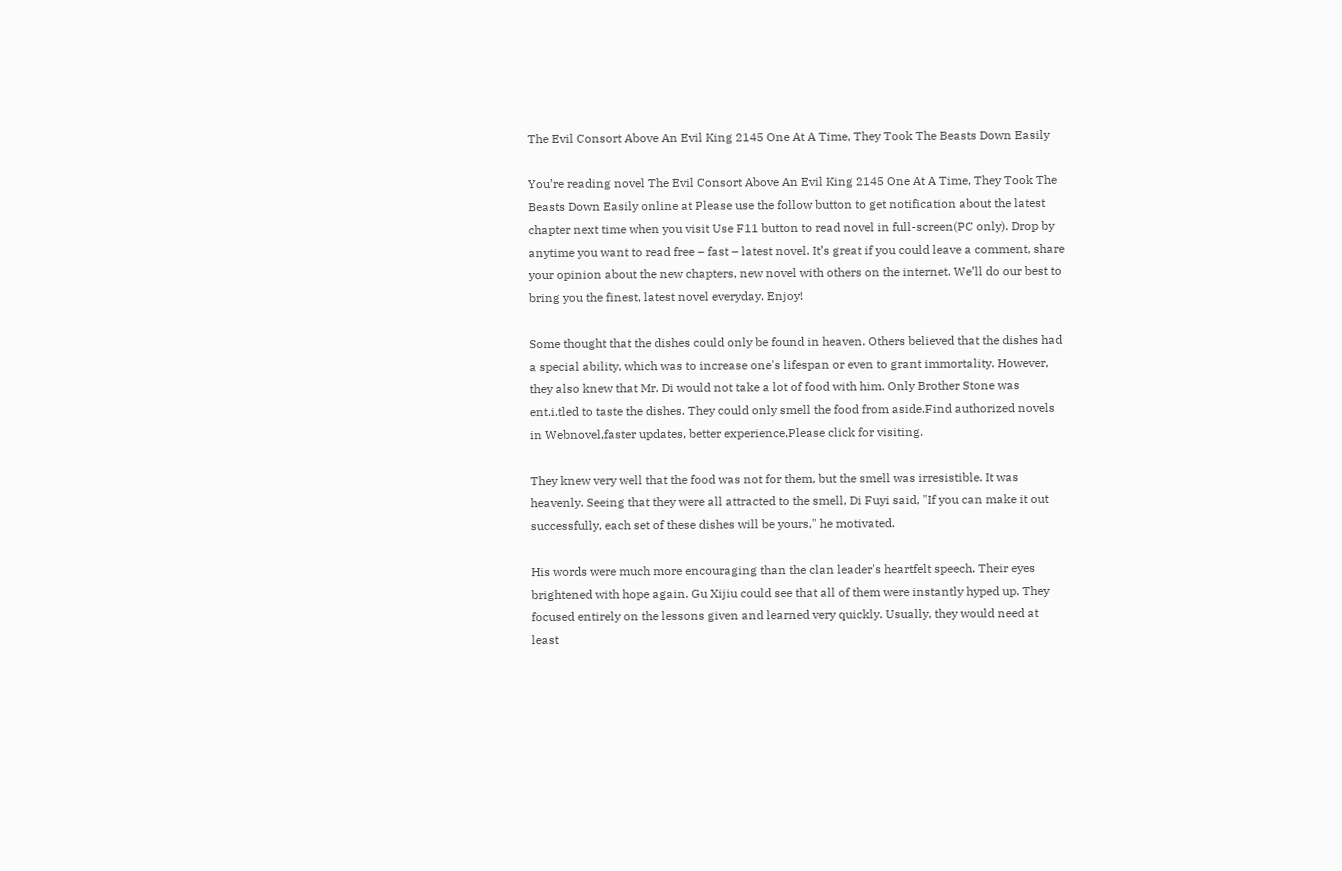The Evil Consort Above An Evil King 2145 One At A Time, They Took The Beasts Down Easily

You’re reading novel The Evil Consort Above An Evil King 2145 One At A Time, They Took The Beasts Down Easily online at Please use the follow button to get notification about the latest chapter next time when you visit Use F11 button to read novel in full-screen(PC only). Drop by anytime you want to read free – fast – latest novel. It’s great if you could leave a comment, share your opinion about the new chapters, new novel with others on the internet. We’ll do our best to bring you the finest, latest novel everyday. Enjoy!

Some thought that the dishes could only be found in heaven. Others believed that the dishes had a special ability, which was to increase one's lifespan or even to grant immortality. However, they also knew that Mr. Di would not take a lot of food with him. Only Brother Stone was ent.i.tled to taste the dishes. They could only smell the food from aside.Find authorized novels in Webnovel,faster updates, better experience,Please click for visiting.

They knew very well that the food was not for them, but the smell was irresistible. It was heavenly. Seeing that they were all attracted to the smell, Di Fuyi said, "If you can make it out successfully, each set of these dishes will be yours," he motivated.

His words were much more encouraging than the clan leader's heartfelt speech. Their eyes brightened with hope again. Gu Xijiu could see that all of them were instantly hyped up. They focused entirely on the lessons given and learned very quickly. Usually, they would need at least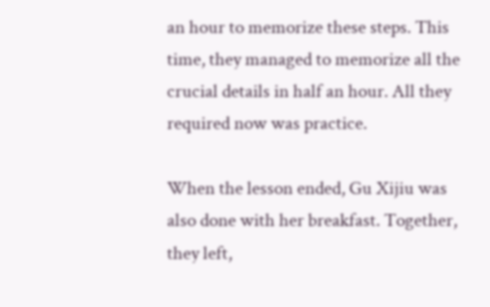an hour to memorize these steps. This time, they managed to memorize all the crucial details in half an hour. All they required now was practice.

When the lesson ended, Gu Xijiu was also done with her breakfast. Together, they left,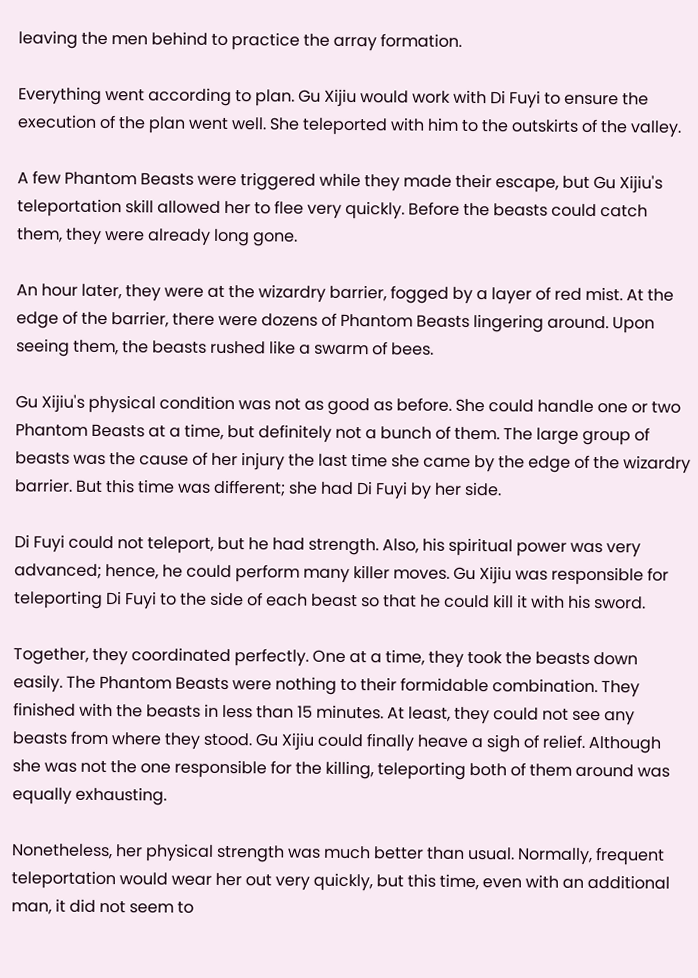leaving the men behind to practice the array formation.

Everything went according to plan. Gu Xijiu would work with Di Fuyi to ensure the execution of the plan went well. She teleported with him to the outskirts of the valley.

A few Phantom Beasts were triggered while they made their escape, but Gu Xijiu's teleportation skill allowed her to flee very quickly. Before the beasts could catch them, they were already long gone.

An hour later, they were at the wizardry barrier, fogged by a layer of red mist. At the edge of the barrier, there were dozens of Phantom Beasts lingering around. Upon seeing them, the beasts rushed like a swarm of bees.

Gu Xijiu's physical condition was not as good as before. She could handle one or two Phantom Beasts at a time, but definitely not a bunch of them. The large group of beasts was the cause of her injury the last time she came by the edge of the wizardry barrier. But this time was different; she had Di Fuyi by her side.

Di Fuyi could not teleport, but he had strength. Also, his spiritual power was very advanced; hence, he could perform many killer moves. Gu Xijiu was responsible for teleporting Di Fuyi to the side of each beast so that he could kill it with his sword.

Together, they coordinated perfectly. One at a time, they took the beasts down easily. The Phantom Beasts were nothing to their formidable combination. They finished with the beasts in less than 15 minutes. At least, they could not see any beasts from where they stood. Gu Xijiu could finally heave a sigh of relief. Although she was not the one responsible for the killing, teleporting both of them around was equally exhausting.

Nonetheless, her physical strength was much better than usual. Normally, frequent teleportation would wear her out very quickly, but this time, even with an additional man, it did not seem to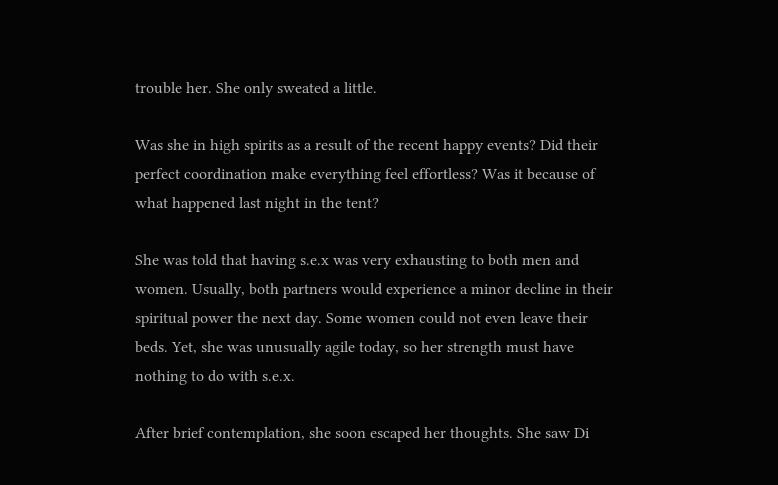trouble her. She only sweated a little.

Was she in high spirits as a result of the recent happy events? Did their perfect coordination make everything feel effortless? Was it because of what happened last night in the tent?

She was told that having s.e.x was very exhausting to both men and women. Usually, both partners would experience a minor decline in their spiritual power the next day. Some women could not even leave their beds. Yet, she was unusually agile today, so her strength must have nothing to do with s.e.x.

After brief contemplation, she soon escaped her thoughts. She saw Di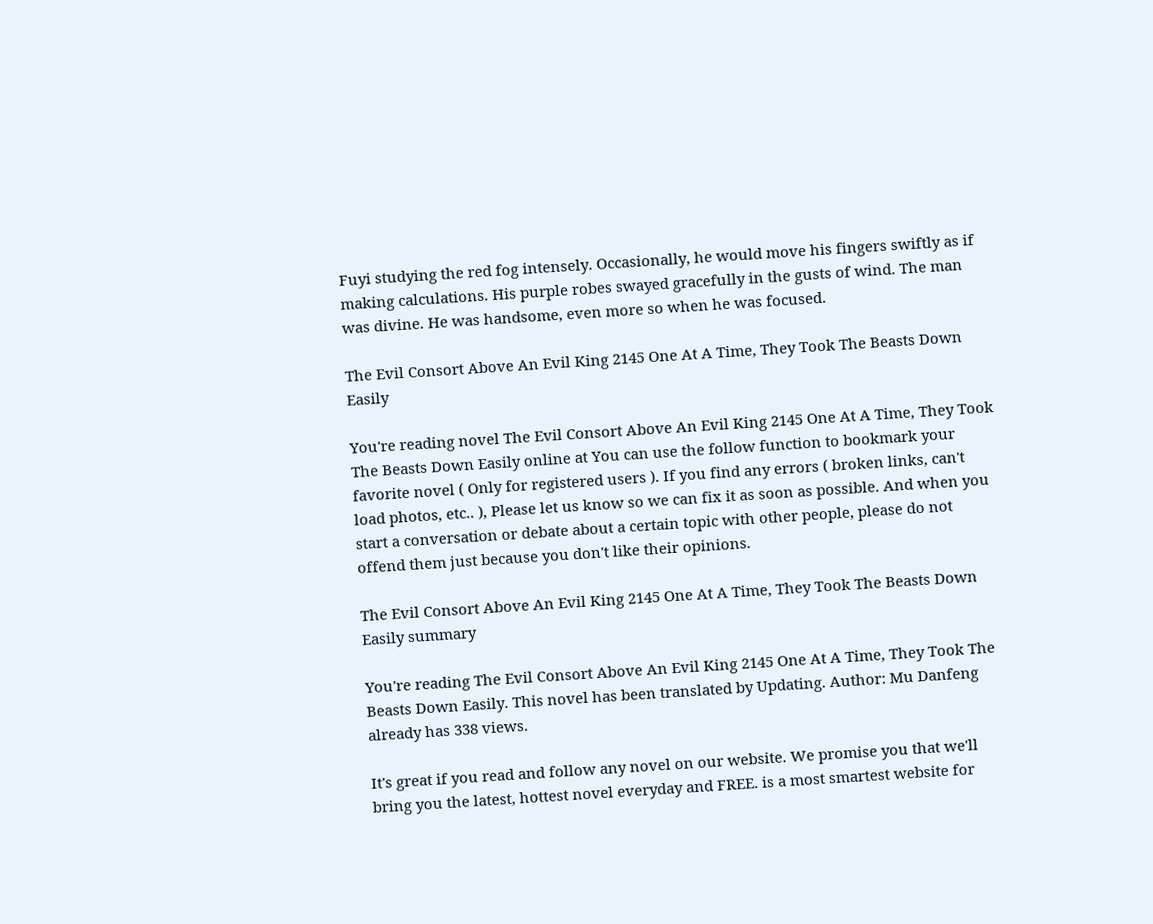Fuyi studying the red fog intensely. Occasionally, he would move his fingers swiftly as if making calculations. His purple robes swayed gracefully in the gusts of wind. The man was divine. He was handsome, even more so when he was focused.

The Evil Consort Above An Evil King 2145 One At A Time, They Took The Beasts Down Easily

You're reading novel The Evil Consort Above An Evil King 2145 One At A Time, They Took The Beasts Down Easily online at You can use the follow function to bookmark your favorite novel ( Only for registered users ). If you find any errors ( broken links, can't load photos, etc.. ), Please let us know so we can fix it as soon as possible. And when you start a conversation or debate about a certain topic with other people, please do not offend them just because you don't like their opinions.

The Evil Consort Above An Evil King 2145 One At A Time, They Took The Beasts Down Easily summary

You're reading The Evil Consort Above An Evil King 2145 One At A Time, They Took The Beasts Down Easily. This novel has been translated by Updating. Author: Mu Danfeng already has 338 views.

It's great if you read and follow any novel on our website. We promise you that we'll bring you the latest, hottest novel everyday and FREE. is a most smartest website for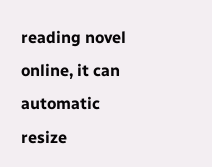reading novel online, it can automatic resize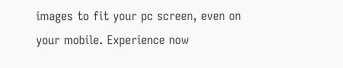images to fit your pc screen, even on your mobile. Experience now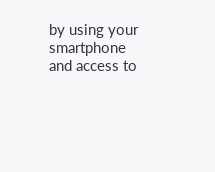by using your smartphone and access to